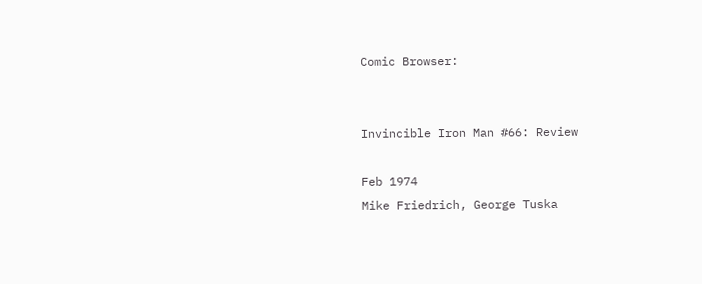Comic Browser:


Invincible Iron Man #66: Review

Feb 1974
Mike Friedrich, George Tuska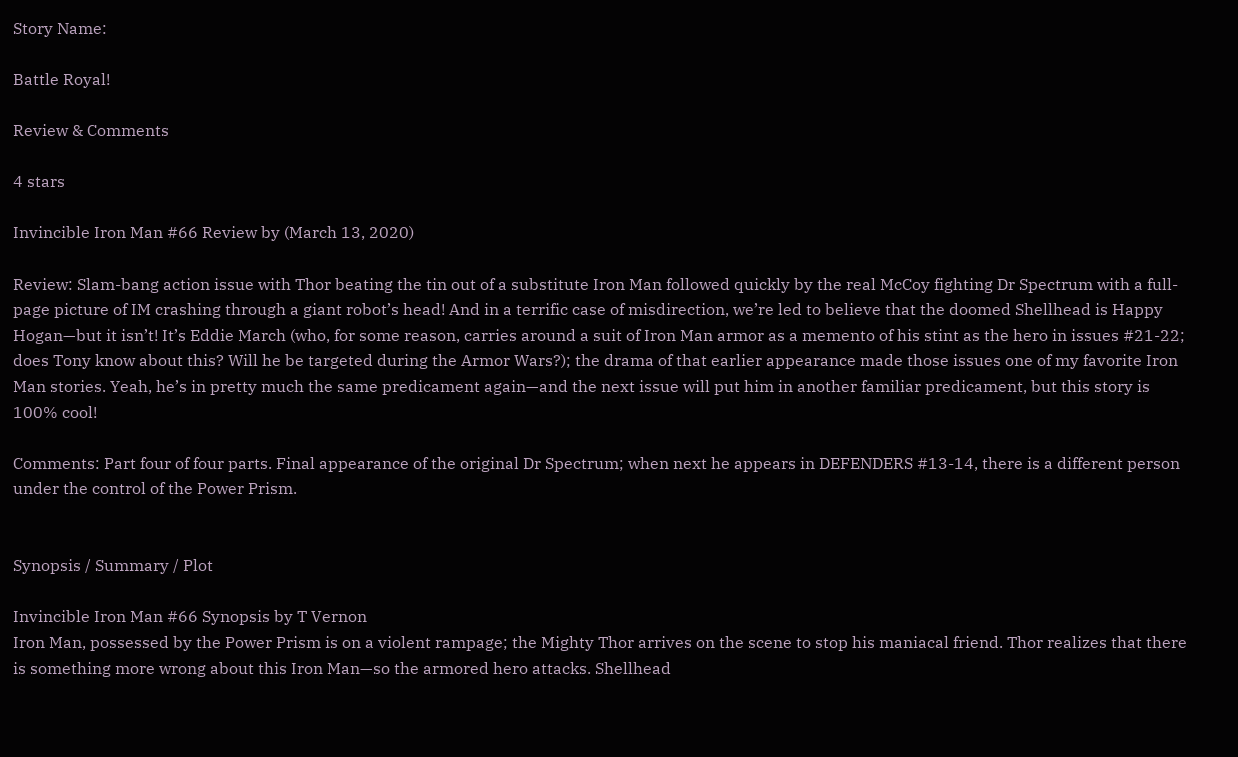Story Name:

Battle Royal!

Review & Comments

4 stars

Invincible Iron Man #66 Review by (March 13, 2020)

Review: Slam-bang action issue with Thor beating the tin out of a substitute Iron Man followed quickly by the real McCoy fighting Dr Spectrum with a full-page picture of IM crashing through a giant robot’s head! And in a terrific case of misdirection, we’re led to believe that the doomed Shellhead is Happy Hogan—but it isn’t! It’s Eddie March (who, for some reason, carries around a suit of Iron Man armor as a memento of his stint as the hero in issues #21-22; does Tony know about this? Will he be targeted during the Armor Wars?); the drama of that earlier appearance made those issues one of my favorite Iron Man stories. Yeah, he’s in pretty much the same predicament again—and the next issue will put him in another familiar predicament, but this story is 100% cool!

Comments: Part four of four parts. Final appearance of the original Dr Spectrum; when next he appears in DEFENDERS #13-14, there is a different person under the control of the Power Prism.


Synopsis / Summary / Plot

Invincible Iron Man #66 Synopsis by T Vernon
Iron Man, possessed by the Power Prism is on a violent rampage; the Mighty Thor arrives on the scene to stop his maniacal friend. Thor realizes that there is something more wrong about this Iron Man—so the armored hero attacks. Shellhead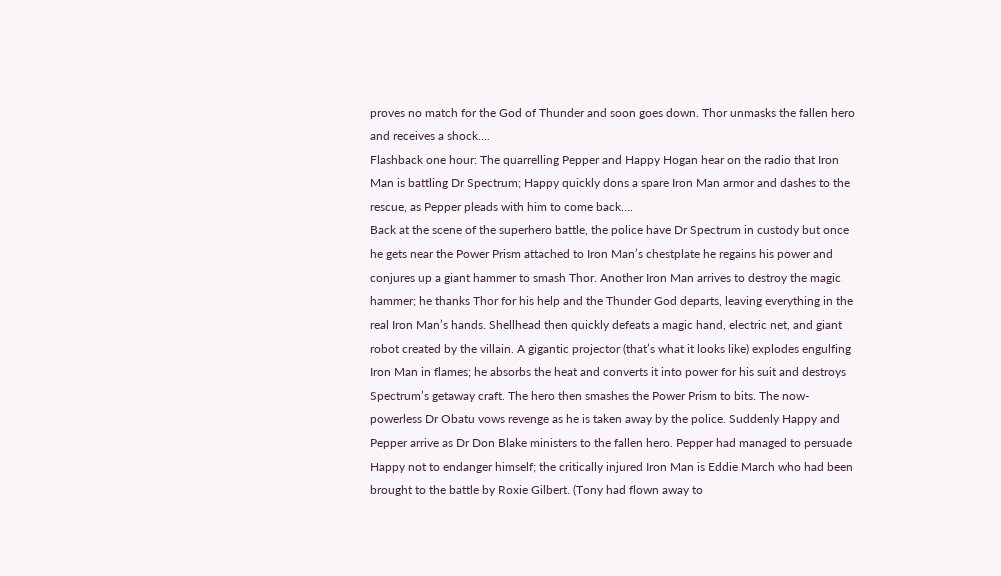proves no match for the God of Thunder and soon goes down. Thor unmasks the fallen hero and receives a shock….
Flashback one hour: The quarrelling Pepper and Happy Hogan hear on the radio that Iron Man is battling Dr Spectrum; Happy quickly dons a spare Iron Man armor and dashes to the rescue, as Pepper pleads with him to come back….
Back at the scene of the superhero battle, the police have Dr Spectrum in custody but once he gets near the Power Prism attached to Iron Man’s chestplate he regains his power and conjures up a giant hammer to smash Thor. Another Iron Man arrives to destroy the magic hammer; he thanks Thor for his help and the Thunder God departs, leaving everything in the real Iron Man’s hands. Shellhead then quickly defeats a magic hand, electric net, and giant robot created by the villain. A gigantic projector (that’s what it looks like) explodes engulfing Iron Man in flames; he absorbs the heat and converts it into power for his suit and destroys Spectrum’s getaway craft. The hero then smashes the Power Prism to bits. The now-powerless Dr Obatu vows revenge as he is taken away by the police. Suddenly Happy and Pepper arrive as Dr Don Blake ministers to the fallen hero. Pepper had managed to persuade Happy not to endanger himself; the critically injured Iron Man is Eddie March who had been brought to the battle by Roxie Gilbert. (Tony had flown away to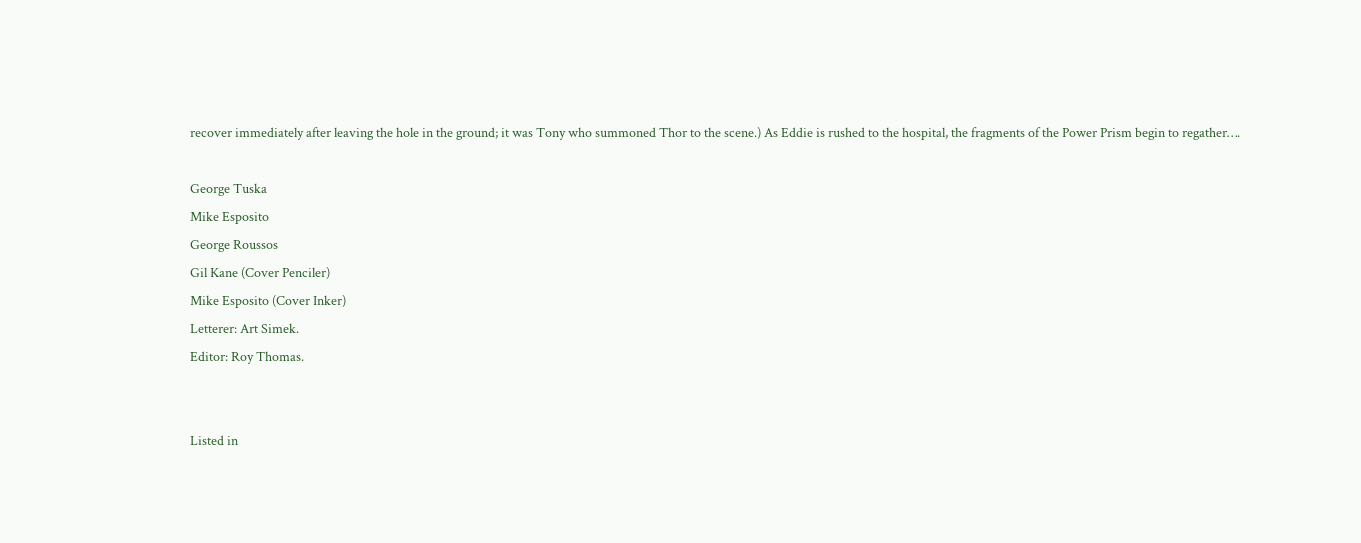recover immediately after leaving the hole in the ground; it was Tony who summoned Thor to the scene.) As Eddie is rushed to the hospital, the fragments of the Power Prism begin to regather….

George Tuska
Mike Esposito
George Roussos
Gil Kane (Cover Penciler)
Mike Esposito (Cover Inker)
Letterer: Art Simek.
Editor: Roy Thomas.


Listed in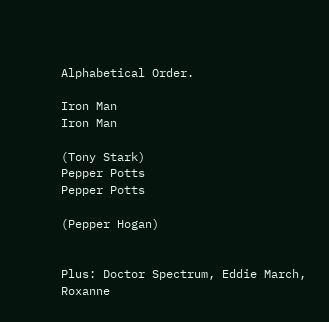Alphabetical Order.

Iron Man
Iron Man

(Tony Stark)
Pepper Potts
Pepper Potts

(Pepper Hogan)


Plus: Doctor Spectrum, Eddie March, Roxanne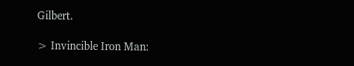Gilbert.

> Invincible Iron Man: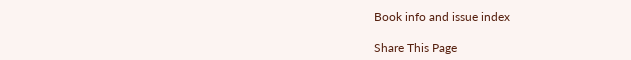Book info and issue index

Share This Page